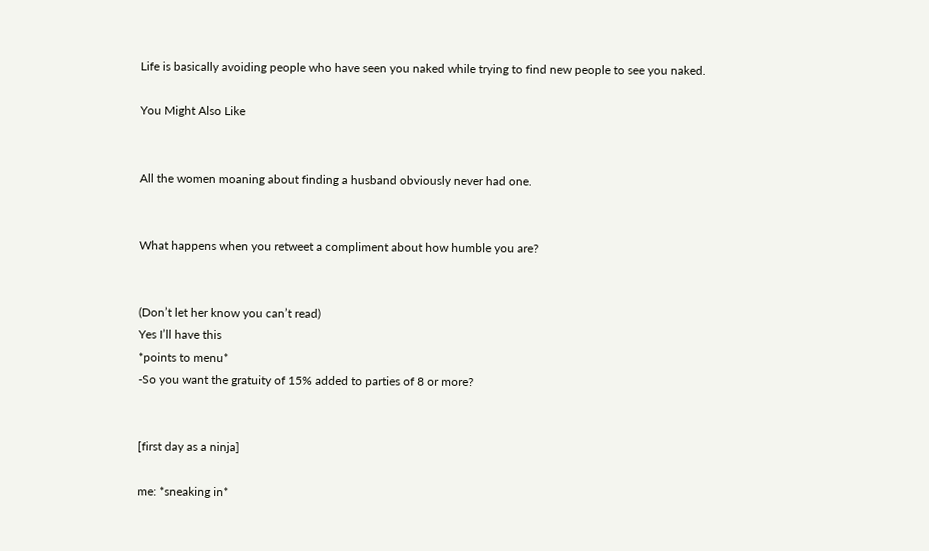Life is basically avoiding people who have seen you naked while trying to find new people to see you naked.

You Might Also Like


All the women moaning about finding a husband obviously never had one.


What happens when you retweet a compliment about how humble you are?


(Don’t let her know you can’t read)
Yes I’ll have this
*points to menu*
-So you want the gratuity of 15% added to parties of 8 or more?


[first day as a ninja]

me: *sneaking in*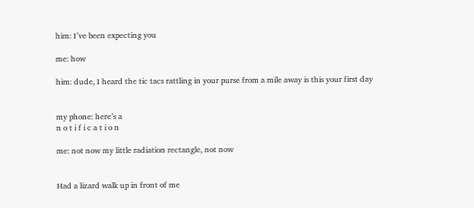him: I’ve been expecting you

me: how

him: dude, I heard the tic tacs rattling in your purse from a mile away is this your first day


my phone: here’s a
n o t i f i c a t i o n

me: not now my little radiation rectangle, not now


Had a lizard walk up in front of me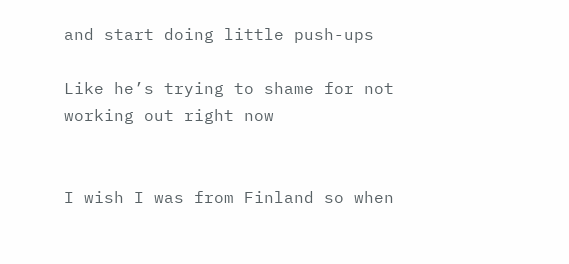and start doing little push-ups

Like he’s trying to shame for not working out right now


I wish I was from Finland so when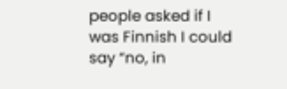people asked if I was Finnish I could say “no, in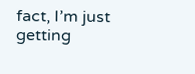fact, I’m just getting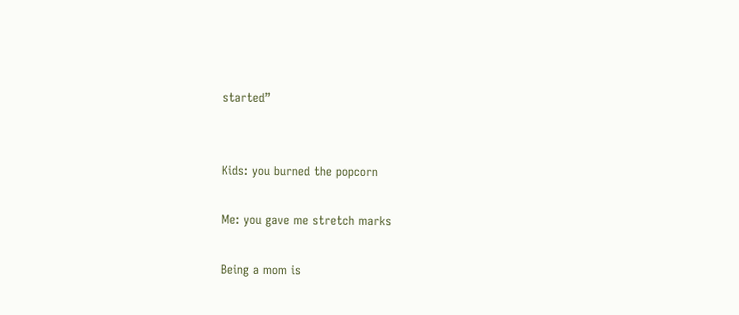started”


Kids: you burned the popcorn

Me: you gave me stretch marks

Being a mom is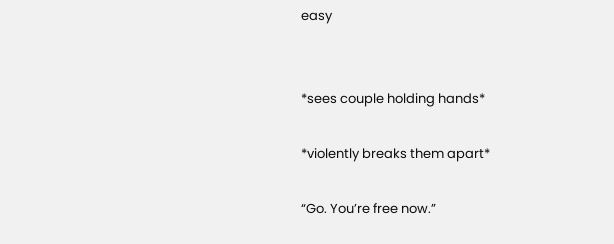easy


*sees couple holding hands*

*violently breaks them apart*

“Go. You’re free now.”